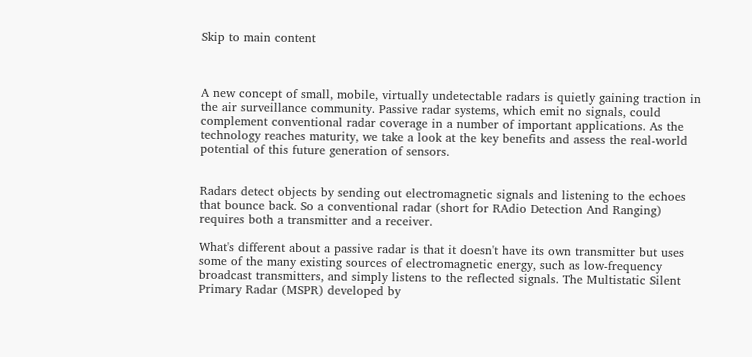Skip to main content



A new concept of small, mobile, virtually undetectable radars is quietly gaining traction in the air surveillance community. Passive radar systems, which emit no signals, could complement conventional radar coverage in a number of important applications. As the technology reaches maturity, we take a look at the key benefits and assess the real-world potential of this future generation of sensors.


Radars detect objects by sending out electromagnetic signals and listening to the echoes that bounce back. So a conventional radar (short for RAdio Detection And Ranging) requires both a transmitter and a receiver.

What's different about a passive radar is that it doesn't have its own transmitter but uses some of the many existing sources of electromagnetic energy, such as low-frequency broadcast transmitters, and simply listens to the reflected signals. The Multistatic Silent Primary Radar (MSPR) developed by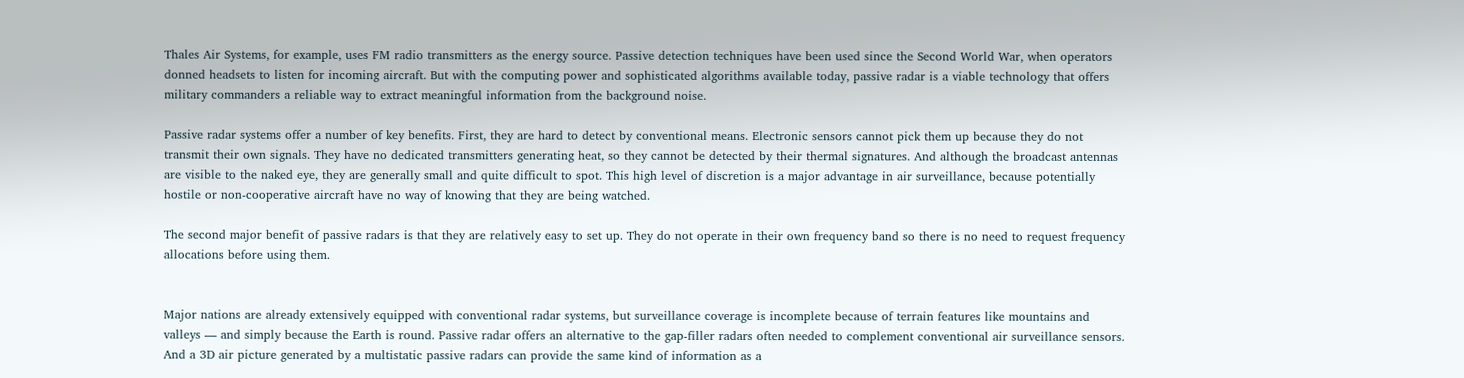Thales Air Systems, for example, uses FM radio transmitters as the energy source. Passive detection techniques have been used since the Second World War, when operators donned headsets to listen for incoming aircraft. But with the computing power and sophisticated algorithms available today, passive radar is a viable technology that offers military commanders a reliable way to extract meaningful information from the background noise.

Passive radar systems offer a number of key benefits. First, they are hard to detect by conventional means. Electronic sensors cannot pick them up because they do not transmit their own signals. They have no dedicated transmitters generating heat, so they cannot be detected by their thermal signatures. And although the broadcast antennas are visible to the naked eye, they are generally small and quite difficult to spot. This high level of discretion is a major advantage in air surveillance, because potentially hostile or non-cooperative aircraft have no way of knowing that they are being watched.

The second major benefit of passive radars is that they are relatively easy to set up. They do not operate in their own frequency band so there is no need to request frequency allocations before using them.


Major nations are already extensively equipped with conventional radar systems, but surveillance coverage is incomplete because of terrain features like mountains and valleys — and simply because the Earth is round. Passive radar offers an alternative to the gap-filler radars often needed to complement conventional air surveillance sensors. And a 3D air picture generated by a multistatic passive radars can provide the same kind of information as a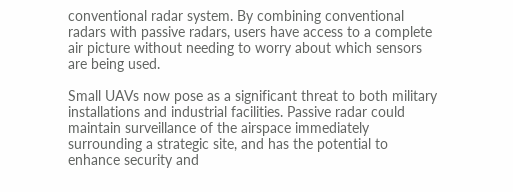conventional radar system. By combining conventional radars with passive radars, users have access to a complete air picture without needing to worry about which sensors are being used.

Small UAVs now pose as a significant threat to both military installations and industrial facilities. Passive radar could maintain surveillance of the airspace immediately surrounding a strategic site, and has the potential to enhance security and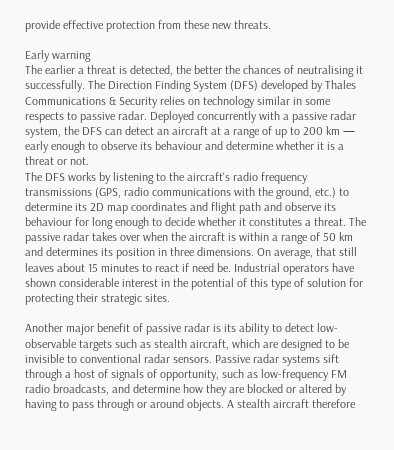provide effective protection from these new threats.

Early warning
The earlier a threat is detected, the better the chances of neutralising it successfully. The Direction Finding System (DFS) developed by Thales Communications & Security relies on technology similar in some respects to passive radar. Deployed concurrently with a passive radar system, the DFS can detect an aircraft at a range of up to 200 km — early enough to observe its behaviour and determine whether it is a threat or not.
The DFS works by listening to the aircraft's radio frequency transmissions (GPS, radio communications with the ground, etc.) to determine its 2D map coordinates and flight path and observe its behaviour for long enough to decide whether it constitutes a threat. The passive radar takes over when the aircraft is within a range of 50 km and determines its position in three dimensions. On average, that still leaves about 15 minutes to react if need be. Industrial operators have shown considerable interest in the potential of this type of solution for protecting their strategic sites.

Another major benefit of passive radar is its ability to detect low-observable targets such as stealth aircraft, which are designed to be invisible to conventional radar sensors. Passive radar systems sift through a host of signals of opportunity, such as low-frequency FM radio broadcasts, and determine how they are blocked or altered by having to pass through or around objects. A stealth aircraft therefore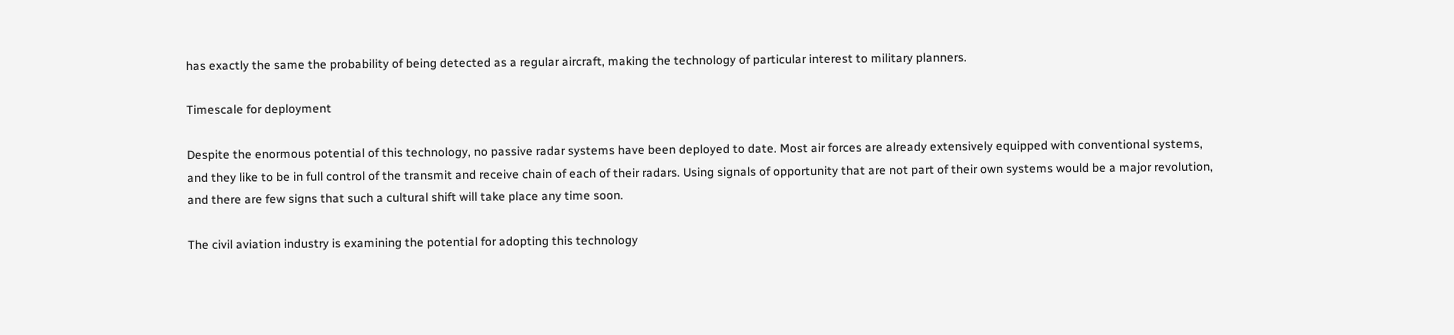has exactly the same the probability of being detected as a regular aircraft, making the technology of particular interest to military planners.

Timescale for deployment

Despite the enormous potential of this technology, no passive radar systems have been deployed to date. Most air forces are already extensively equipped with conventional systems, and they like to be in full control of the transmit and receive chain of each of their radars. Using signals of opportunity that are not part of their own systems would be a major revolution, and there are few signs that such a cultural shift will take place any time soon.

The civil aviation industry is examining the potential for adopting this technology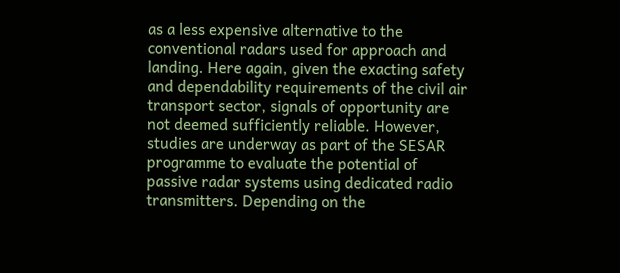as a less expensive alternative to the conventional radars used for approach and landing. Here again, given the exacting safety and dependability requirements of the civil air transport sector, signals of opportunity are not deemed sufficiently reliable. However, studies are underway as part of the SESAR programme to evaluate the potential of passive radar systems using dedicated radio transmitters. Depending on the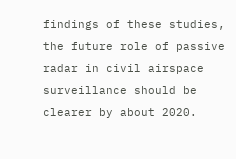findings of these studies, the future role of passive radar in civil airspace surveillance should be clearer by about 2020.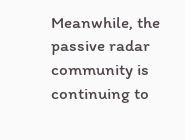Meanwhile, the passive radar community is continuing to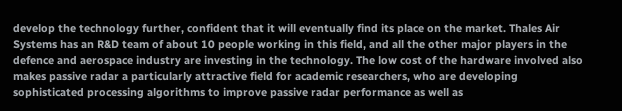develop the technology further, confident that it will eventually find its place on the market. Thales Air Systems has an R&D team of about 10 people working in this field, and all the other major players in the defence and aerospace industry are investing in the technology. The low cost of the hardware involved also makes passive radar a particularly attractive field for academic researchers, who are developing sophisticated processing algorithms to improve passive radar performance as well as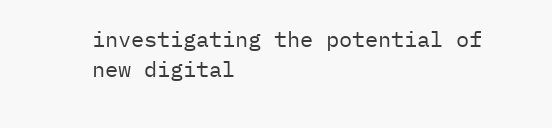investigating the potential of new digital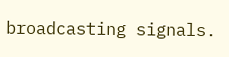broadcasting signals.